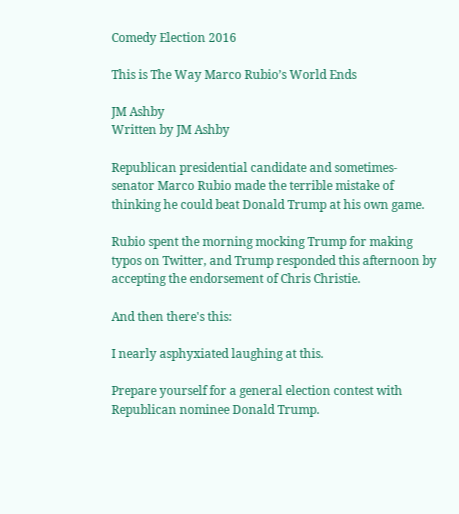Comedy Election 2016

This is The Way Marco Rubio’s World Ends

JM Ashby
Written by JM Ashby

Republican presidential candidate and sometimes-senator Marco Rubio made the terrible mistake of thinking he could beat Donald Trump at his own game.

Rubio spent the morning mocking Trump for making typos on Twitter, and Trump responded this afternoon by accepting the endorsement of Chris Christie.

And then there's this:

I nearly asphyxiated laughing at this.

Prepare yourself for a general election contest with Republican nominee Donald Trump.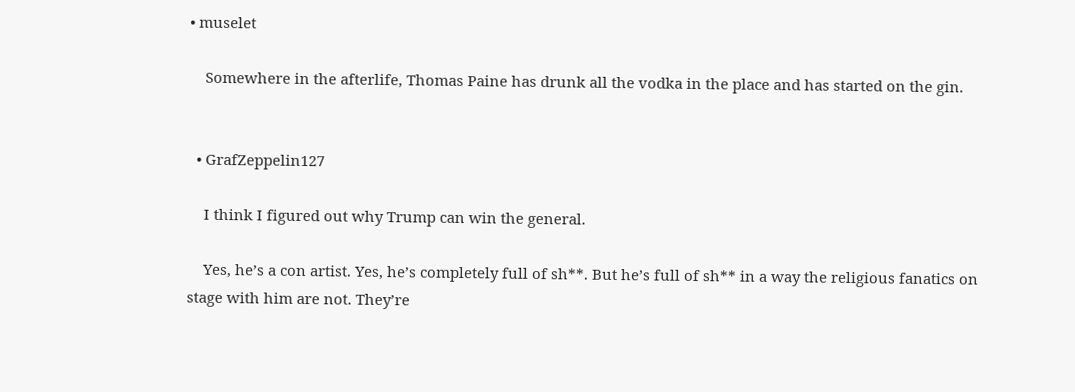• muselet

    Somewhere in the afterlife, Thomas Paine has drunk all the vodka in the place and has started on the gin.


  • GrafZeppelin127

    I think I figured out why Trump can win the general.

    Yes, he’s a con artist. Yes, he’s completely full of sh**. But he’s full of sh** in a way the religious fanatics on stage with him are not. They’re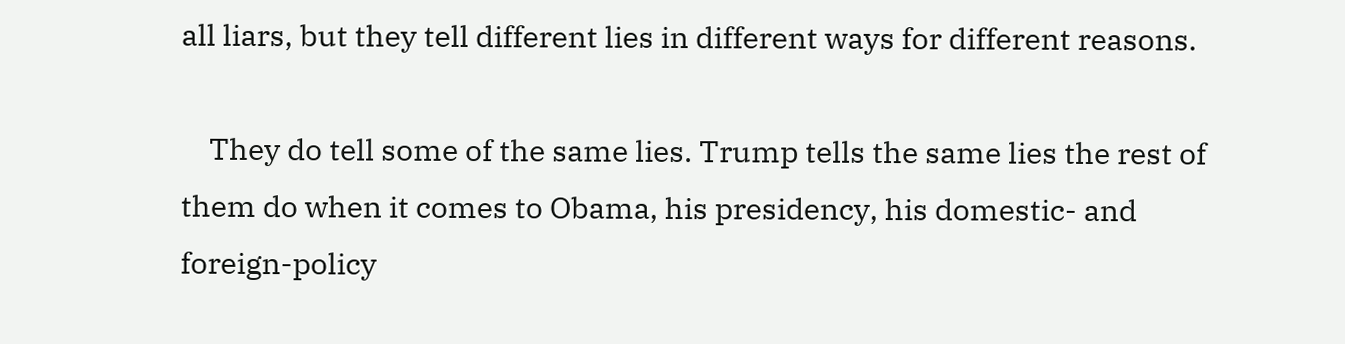all liars, but they tell different lies in different ways for different reasons.

    They do tell some of the same lies. Trump tells the same lies the rest of them do when it comes to Obama, his presidency, his domestic- and foreign-policy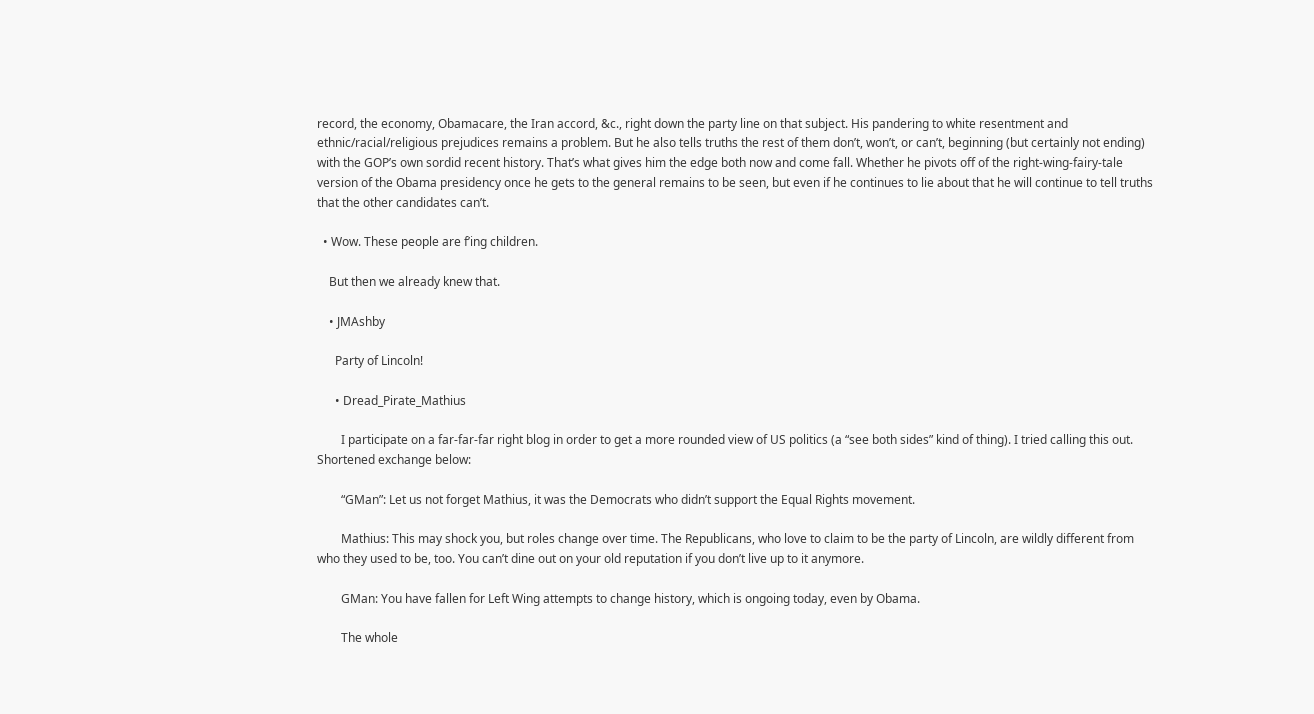record, the economy, Obamacare, the Iran accord, &c., right down the party line on that subject. His pandering to white resentment and ethnic/racial/religious prejudices remains a problem. But he also tells truths the rest of them don’t, won’t, or can’t, beginning (but certainly not ending) with the GOP’s own sordid recent history. That’s what gives him the edge both now and come fall. Whether he pivots off of the right-wing-fairy-tale version of the Obama presidency once he gets to the general remains to be seen, but even if he continues to lie about that he will continue to tell truths that the other candidates can’t.

  • Wow. These people are f’ing children.

    But then we already knew that.

    • JMAshby

      Party of Lincoln!

      • Dread_Pirate_Mathius

        I participate on a far-far-far right blog in order to get a more rounded view of US politics (a “see both sides” kind of thing). I tried calling this out. Shortened exchange below:

        “GMan”: Let us not forget Mathius, it was the Democrats who didn’t support the Equal Rights movement.

        Mathius: This may shock you, but roles change over time. The Republicans, who love to claim to be the party of Lincoln, are wildly different from who they used to be, too. You can’t dine out on your old reputation if you don’t live up to it anymore.

        GMan: You have fallen for Left Wing attempts to change history, which is ongoing today, even by Obama.

        The whole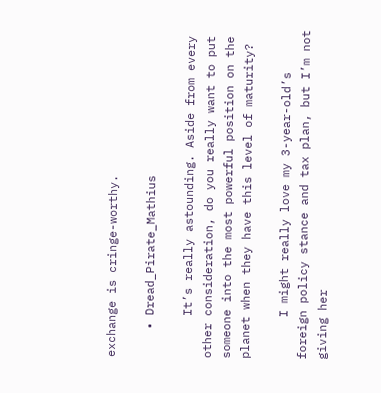exchange is cringe-worthy.

    • Dread_Pirate_Mathius

      It’s really astounding. Aside from every other consideration, do you really want to put someone into the most powerful position on the planet when they have this level of maturity?

      I might really love my 3-year-old’s foreign policy stance and tax plan, but I’m not giving her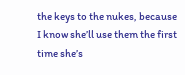the keys to the nukes, because I know she’ll use them the first time she’s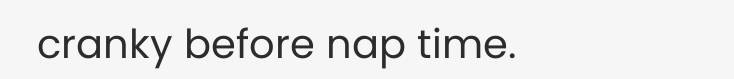cranky before nap time.